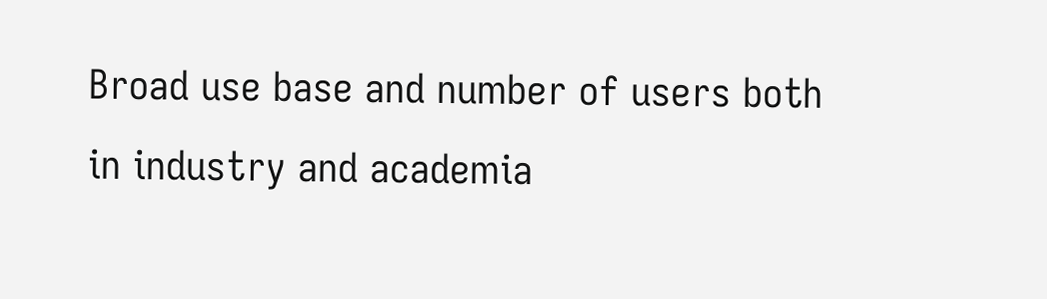Broad use base and number of users both in industry and academia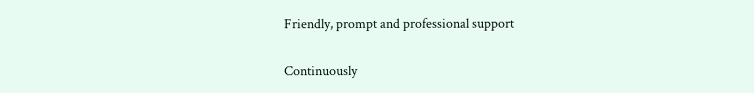Friendly, prompt and professional support

Continuously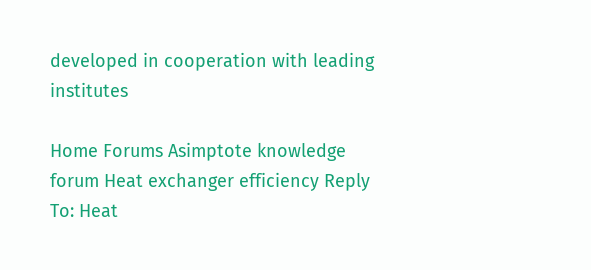developed in cooperation with leading institutes

Home Forums Asimptote knowledge forum Heat exchanger efficiency Reply To: Heat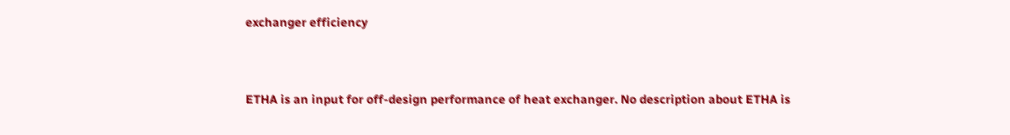exchanger efficiency


ETHA is an input for off-design performance of heat exchanger. No description about ETHA is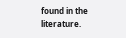found in the literature.